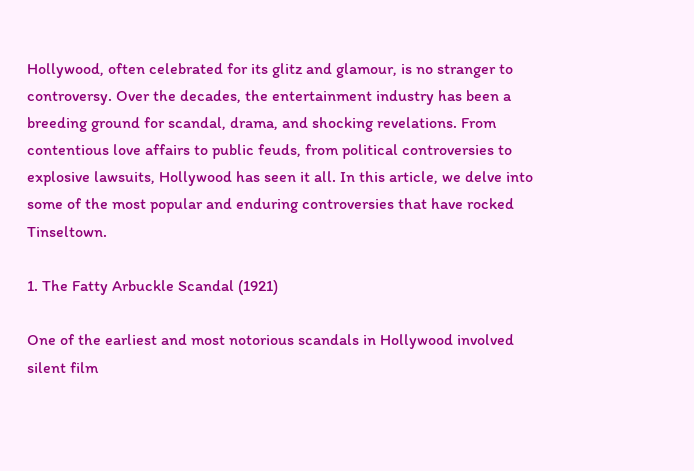Hollywood, often celebrated for its glitz and glamour, is no stranger to controversy. Over the decades, the entertainment industry has been a breeding ground for scandal, drama, and shocking revelations. From contentious love affairs to public feuds, from political controversies to explosive lawsuits, Hollywood has seen it all. In this article, we delve into some of the most popular and enduring controversies that have rocked Tinseltown.

1. The Fatty Arbuckle Scandal (1921)

One of the earliest and most notorious scandals in Hollywood involved silent film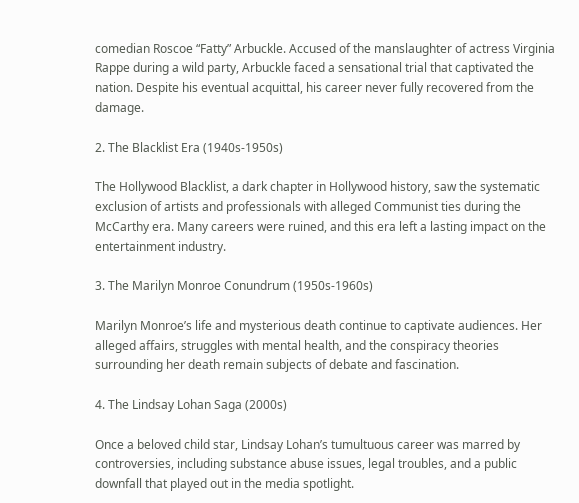comedian Roscoe “Fatty” Arbuckle. Accused of the manslaughter of actress Virginia Rappe during a wild party, Arbuckle faced a sensational trial that captivated the nation. Despite his eventual acquittal, his career never fully recovered from the damage.

2. The Blacklist Era (1940s-1950s)

The Hollywood Blacklist, a dark chapter in Hollywood history, saw the systematic exclusion of artists and professionals with alleged Communist ties during the McCarthy era. Many careers were ruined, and this era left a lasting impact on the entertainment industry.

3. The Marilyn Monroe Conundrum (1950s-1960s)

Marilyn Monroe’s life and mysterious death continue to captivate audiences. Her alleged affairs, struggles with mental health, and the conspiracy theories surrounding her death remain subjects of debate and fascination.

4. The Lindsay Lohan Saga (2000s)

Once a beloved child star, Lindsay Lohan’s tumultuous career was marred by controversies, including substance abuse issues, legal troubles, and a public downfall that played out in the media spotlight.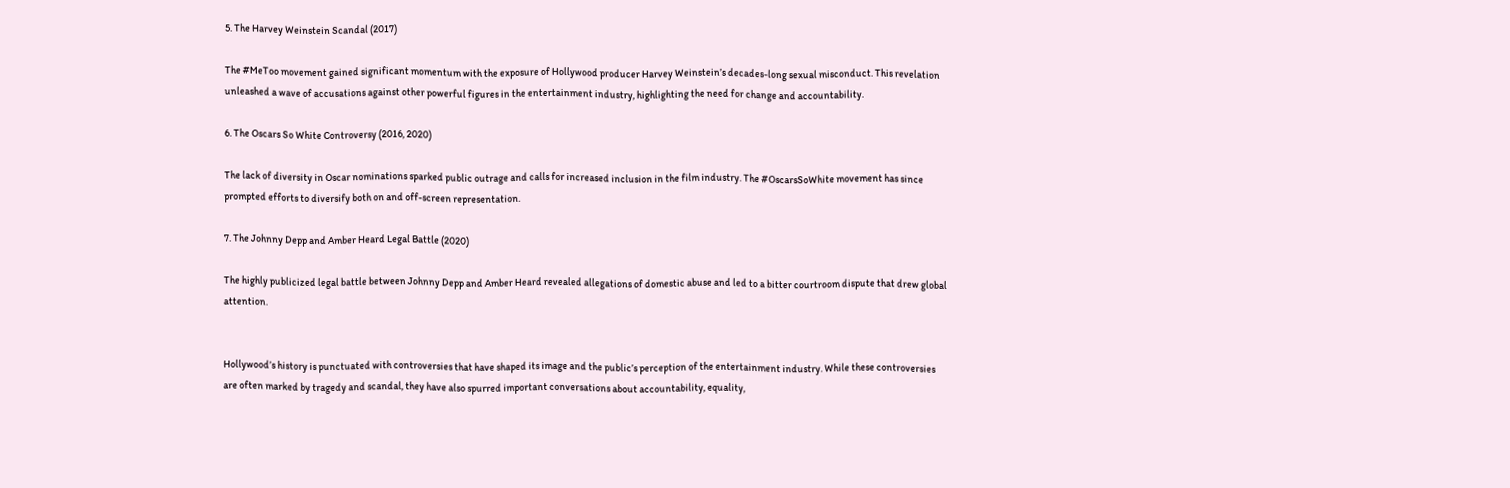5. The Harvey Weinstein Scandal (2017)

The #MeToo movement gained significant momentum with the exposure of Hollywood producer Harvey Weinstein’s decades-long sexual misconduct. This revelation unleashed a wave of accusations against other powerful figures in the entertainment industry, highlighting the need for change and accountability.

6. The Oscars So White Controversy (2016, 2020)

The lack of diversity in Oscar nominations sparked public outrage and calls for increased inclusion in the film industry. The #OscarsSoWhite movement has since prompted efforts to diversify both on and off-screen representation.

7. The Johnny Depp and Amber Heard Legal Battle (2020)

The highly publicized legal battle between Johnny Depp and Amber Heard revealed allegations of domestic abuse and led to a bitter courtroom dispute that drew global attention.


Hollywood’s history is punctuated with controversies that have shaped its image and the public’s perception of the entertainment industry. While these controversies are often marked by tragedy and scandal, they have also spurred important conversations about accountability, equality,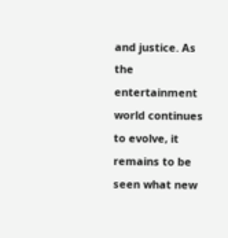and justice. As the entertainment world continues to evolve, it remains to be seen what new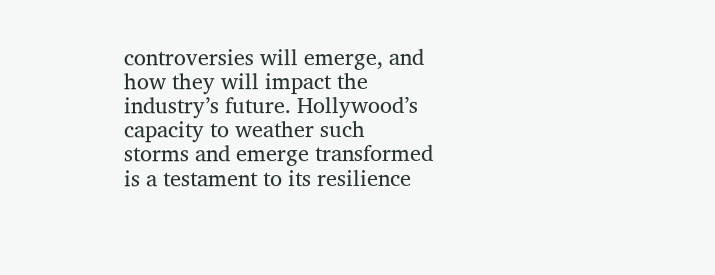controversies will emerge, and how they will impact the industry’s future. Hollywood’s capacity to weather such storms and emerge transformed is a testament to its resilience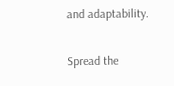and adaptability.

Spread the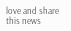love and share this news